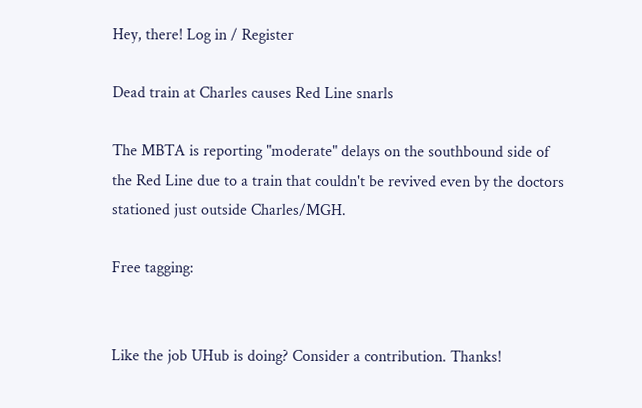Hey, there! Log in / Register

Dead train at Charles causes Red Line snarls

The MBTA is reporting "moderate" delays on the southbound side of the Red Line due to a train that couldn't be revived even by the doctors stationed just outside Charles/MGH.

Free tagging:


Like the job UHub is doing? Consider a contribution. Thanks!